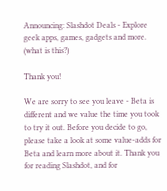Announcing: Slashdot Deals - Explore geek apps, games, gadgets and more. (what is this?)

Thank you!

We are sorry to see you leave - Beta is different and we value the time you took to try it out. Before you decide to go, please take a look at some value-adds for Beta and learn more about it. Thank you for reading Slashdot, and for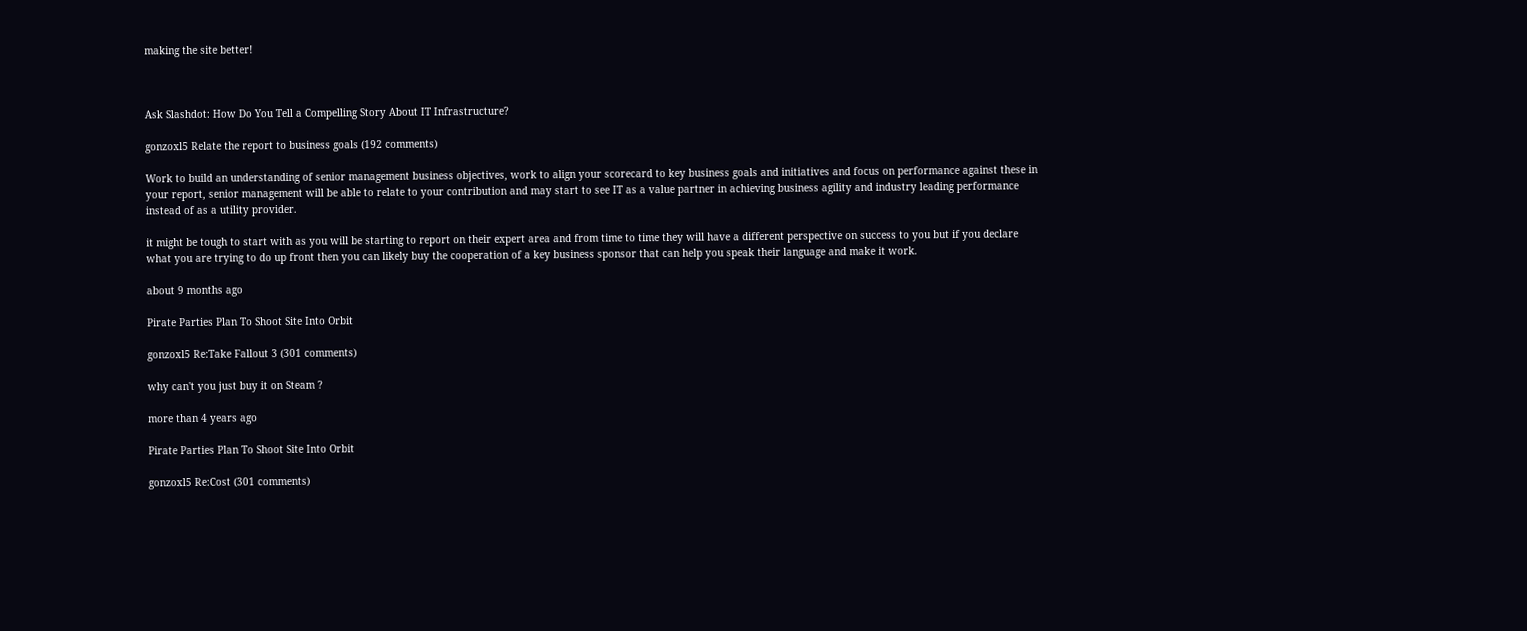making the site better!



Ask Slashdot: How Do You Tell a Compelling Story About IT Infrastructure?

gonzoxl5 Relate the report to business goals (192 comments)

Work to build an understanding of senior management business objectives, work to align your scorecard to key business goals and initiatives and focus on performance against these in your report, senior management will be able to relate to your contribution and may start to see IT as a value partner in achieving business agility and industry leading performance instead of as a utility provider.

it might be tough to start with as you will be starting to report on their expert area and from time to time they will have a different perspective on success to you but if you declare what you are trying to do up front then you can likely buy the cooperation of a key business sponsor that can help you speak their language and make it work.

about 9 months ago

Pirate Parties Plan To Shoot Site Into Orbit

gonzoxl5 Re:Take Fallout 3 (301 comments)

why can't you just buy it on Steam ?

more than 4 years ago

Pirate Parties Plan To Shoot Site Into Orbit

gonzoxl5 Re:Cost (301 comments)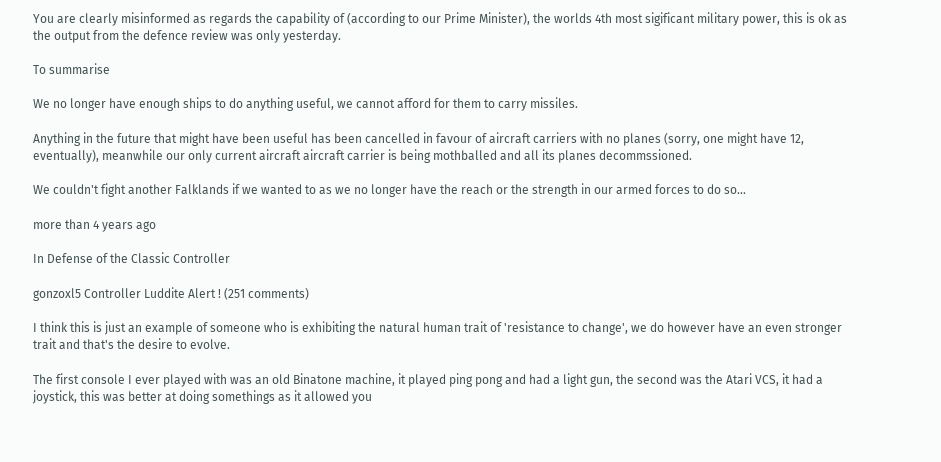You are clearly misinformed as regards the capability of (according to our Prime Minister), the worlds 4th most sigificant military power, this is ok as the output from the defence review was only yesterday.

To summarise

We no longer have enough ships to do anything useful, we cannot afford for them to carry missiles.

Anything in the future that might have been useful has been cancelled in favour of aircraft carriers with no planes (sorry, one might have 12, eventually), meanwhile our only current aircraft aircraft carrier is being mothballed and all its planes decommssioned.

We couldn't fight another Falklands if we wanted to as we no longer have the reach or the strength in our armed forces to do so...

more than 4 years ago

In Defense of the Classic Controller

gonzoxl5 Controller Luddite Alert ! (251 comments)

I think this is just an example of someone who is exhibiting the natural human trait of 'resistance to change', we do however have an even stronger trait and that's the desire to evolve.

The first console I ever played with was an old Binatone machine, it played ping pong and had a light gun, the second was the Atari VCS, it had a joystick, this was better at doing somethings as it allowed you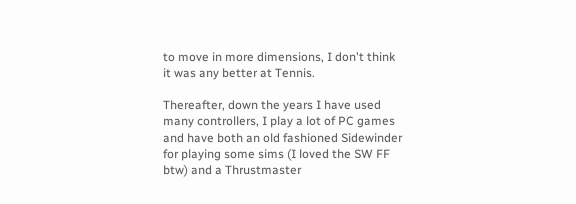to move in more dimensions, I don't think it was any better at Tennis.

Thereafter, down the years I have used many controllers, I play a lot of PC games and have both an old fashioned Sidewinder for playing some sims (I loved the SW FF btw) and a Thrustmaster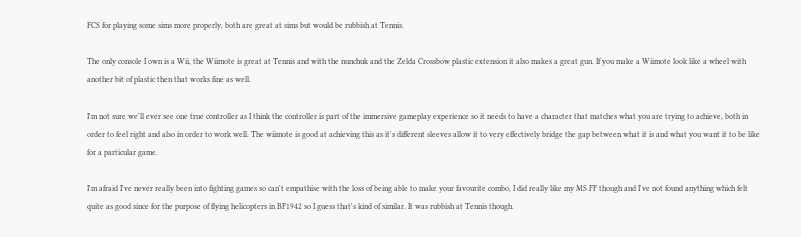FCS for playing some sims more properly, both are great at sims but would be rubbish at Tennis.

The only console I own is a Wii, the Wiimote is great at Tennis and with the nunchuk and the Zelda Crossbow plastic extension it also makes a great gun. If you make a Wiimote look like a wheel with another bit of plastic then that works fine as well.

I'm not sure we'll ever see one true controller as I think the controller is part of the immersive gameplay experience so it needs to have a character that matches what you are trying to achieve, both in order to feel right and also in order to work well. The wiimote is good at achieving this as it's different sleeves allow it to very effectively bridge the gap between what it is and what you want it to be like for a particular game.

I'm afraid I've never really been into fighting games so can't empathise with the loss of being able to make your favourite combo, I did really like my MS FF though and I've not found anything which felt quite as good since for the purpose of flying helicopters in BF1942 so I guess that's kind of similar. It was rubbish at Tennis though.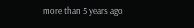more than 5 years ago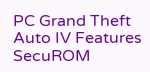PC Grand Theft Auto IV Features SecuROM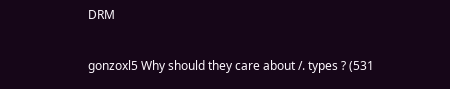DRM

gonzoxl5 Why should they care about /. types ? (531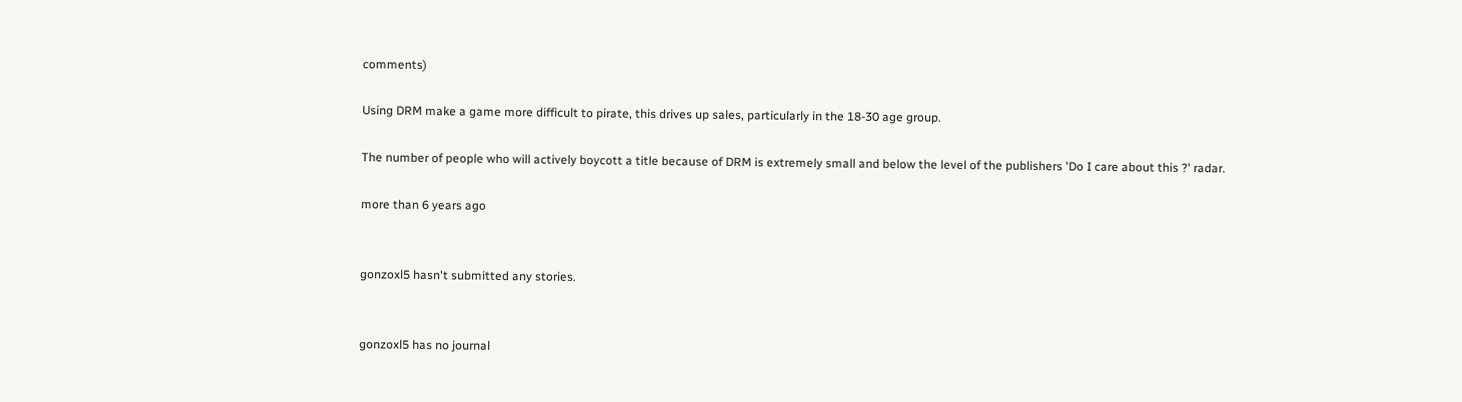comments)

Using DRM make a game more difficult to pirate, this drives up sales, particularly in the 18-30 age group.

The number of people who will actively boycott a title because of DRM is extremely small and below the level of the publishers 'Do I care about this ?' radar.

more than 6 years ago


gonzoxl5 hasn't submitted any stories.


gonzoxl5 has no journal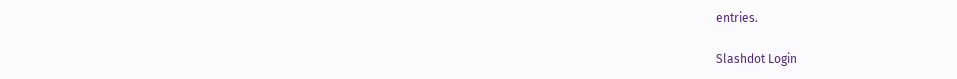entries.

Slashdot Login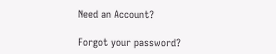Need an Account?

Forgot your password?